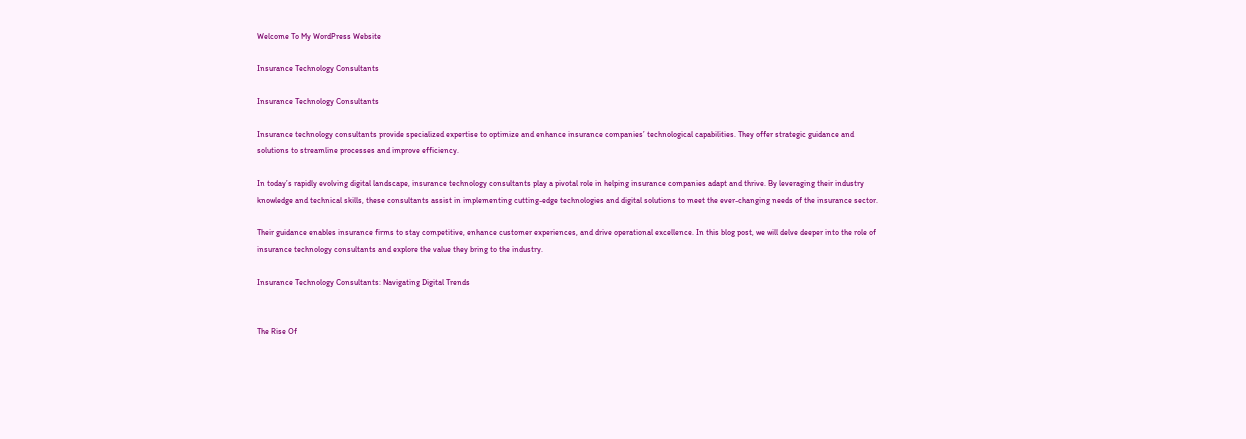Welcome To My WordPress Website

Insurance Technology Consultants

Insurance Technology Consultants

Insurance technology consultants provide specialized expertise to optimize and enhance insurance companies’ technological capabilities. They offer strategic guidance and solutions to streamline processes and improve efficiency.

In today’s rapidly evolving digital landscape, insurance technology consultants play a pivotal role in helping insurance companies adapt and thrive. By leveraging their industry knowledge and technical skills, these consultants assist in implementing cutting-edge technologies and digital solutions to meet the ever-changing needs of the insurance sector.

Their guidance enables insurance firms to stay competitive, enhance customer experiences, and drive operational excellence. In this blog post, we will delve deeper into the role of insurance technology consultants and explore the value they bring to the industry.

Insurance Technology Consultants: Navigating Digital Trends


The Rise Of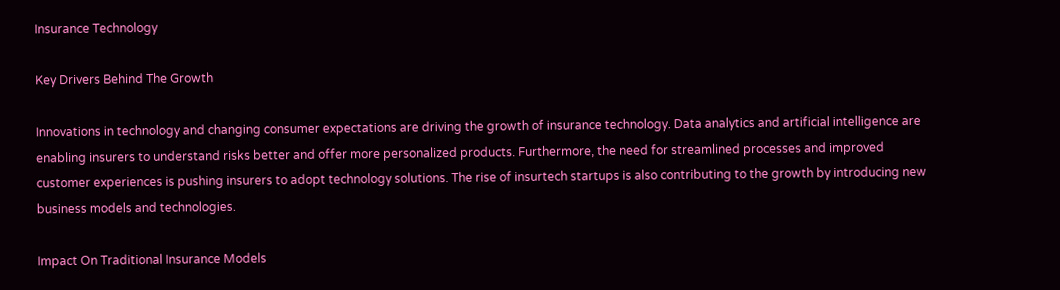Insurance Technology

Key Drivers Behind The Growth

Innovations in technology and changing consumer expectations are driving the growth of insurance technology. Data analytics and artificial intelligence are enabling insurers to understand risks better and offer more personalized products. Furthermore, the need for streamlined processes and improved customer experiences is pushing insurers to adopt technology solutions. The rise of insurtech startups is also contributing to the growth by introducing new business models and technologies.

Impact On Traditional Insurance Models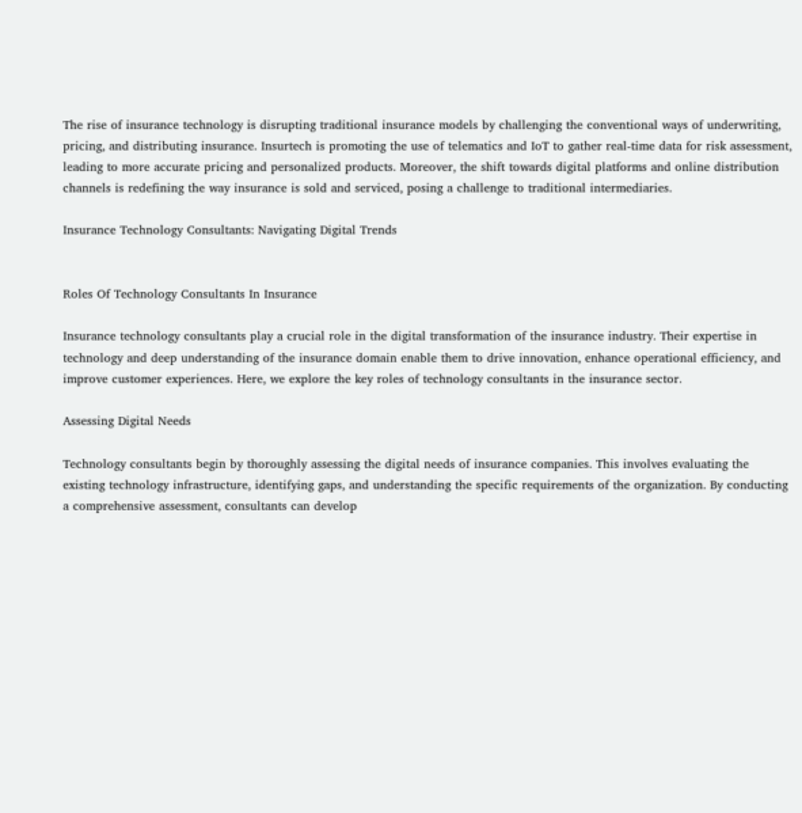The rise of insurance technology is disrupting traditional insurance models by challenging the conventional ways of underwriting, pricing, and distributing insurance. Insurtech is promoting the use of telematics and IoT to gather real-time data for risk assessment, leading to more accurate pricing and personalized products. Moreover, the shift towards digital platforms and online distribution channels is redefining the way insurance is sold and serviced, posing a challenge to traditional intermediaries.

Insurance Technology Consultants: Navigating Digital Trends


Roles Of Technology Consultants In Insurance

Insurance technology consultants play a crucial role in the digital transformation of the insurance industry. Their expertise in technology and deep understanding of the insurance domain enable them to drive innovation, enhance operational efficiency, and improve customer experiences. Here, we explore the key roles of technology consultants in the insurance sector.

Assessing Digital Needs

Technology consultants begin by thoroughly assessing the digital needs of insurance companies. This involves evaluating the existing technology infrastructure, identifying gaps, and understanding the specific requirements of the organization. By conducting a comprehensive assessment, consultants can develop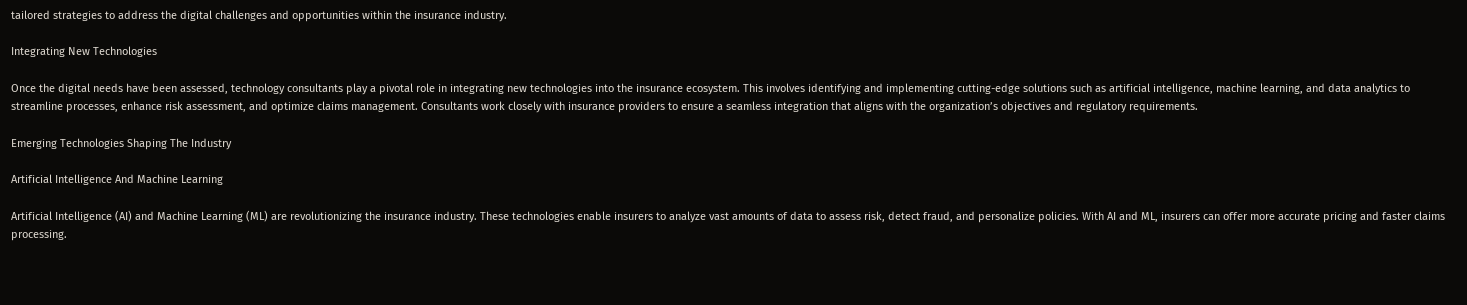tailored strategies to address the digital challenges and opportunities within the insurance industry.

Integrating New Technologies

Once the digital needs have been assessed, technology consultants play a pivotal role in integrating new technologies into the insurance ecosystem. This involves identifying and implementing cutting-edge solutions such as artificial intelligence, machine learning, and data analytics to streamline processes, enhance risk assessment, and optimize claims management. Consultants work closely with insurance providers to ensure a seamless integration that aligns with the organization’s objectives and regulatory requirements.

Emerging Technologies Shaping The Industry

Artificial Intelligence And Machine Learning

Artificial Intelligence (AI) and Machine Learning (ML) are revolutionizing the insurance industry. These technologies enable insurers to analyze vast amounts of data to assess risk, detect fraud, and personalize policies. With AI and ML, insurers can offer more accurate pricing and faster claims processing.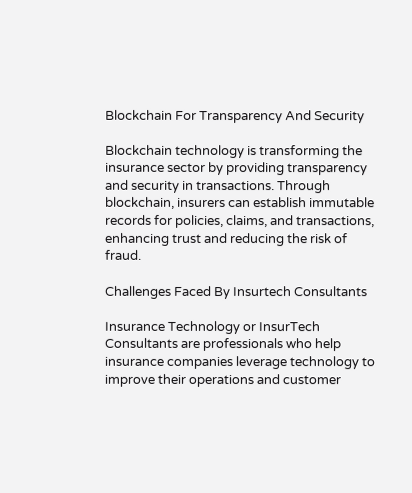Blockchain For Transparency And Security

Blockchain technology is transforming the insurance sector by providing transparency and security in transactions. Through blockchain, insurers can establish immutable records for policies, claims, and transactions, enhancing trust and reducing the risk of fraud.

Challenges Faced By Insurtech Consultants

Insurance Technology or InsurTech Consultants are professionals who help insurance companies leverage technology to improve their operations and customer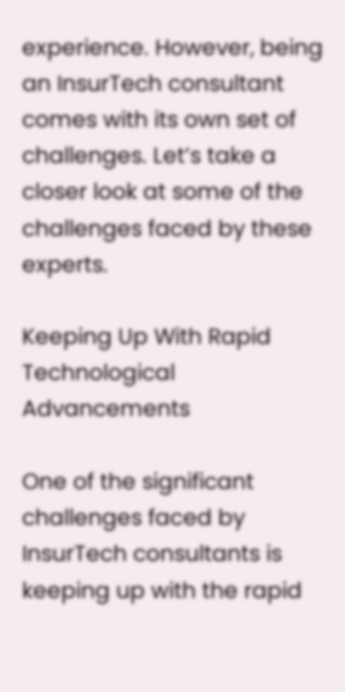experience. However, being an InsurTech consultant comes with its own set of challenges. Let’s take a closer look at some of the challenges faced by these experts.

Keeping Up With Rapid Technological Advancements

One of the significant challenges faced by InsurTech consultants is keeping up with the rapid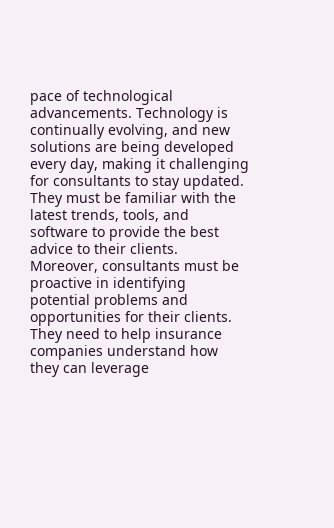pace of technological advancements. Technology is continually evolving, and new solutions are being developed every day, making it challenging for consultants to stay updated. They must be familiar with the latest trends, tools, and software to provide the best advice to their clients. Moreover, consultants must be proactive in identifying potential problems and opportunities for their clients. They need to help insurance companies understand how they can leverage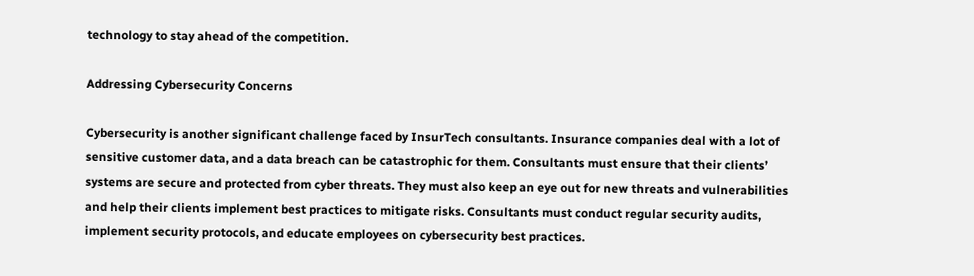technology to stay ahead of the competition.

Addressing Cybersecurity Concerns

Cybersecurity is another significant challenge faced by InsurTech consultants. Insurance companies deal with a lot of sensitive customer data, and a data breach can be catastrophic for them. Consultants must ensure that their clients’ systems are secure and protected from cyber threats. They must also keep an eye out for new threats and vulnerabilities and help their clients implement best practices to mitigate risks. Consultants must conduct regular security audits, implement security protocols, and educate employees on cybersecurity best practices.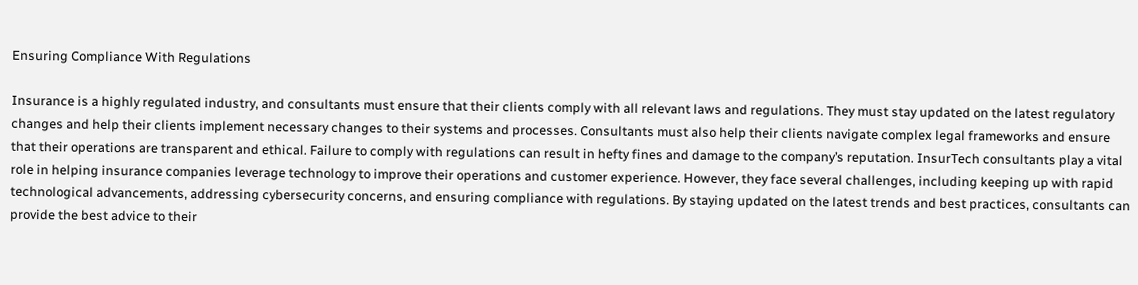Ensuring Compliance With Regulations

Insurance is a highly regulated industry, and consultants must ensure that their clients comply with all relevant laws and regulations. They must stay updated on the latest regulatory changes and help their clients implement necessary changes to their systems and processes. Consultants must also help their clients navigate complex legal frameworks and ensure that their operations are transparent and ethical. Failure to comply with regulations can result in hefty fines and damage to the company’s reputation. InsurTech consultants play a vital role in helping insurance companies leverage technology to improve their operations and customer experience. However, they face several challenges, including keeping up with rapid technological advancements, addressing cybersecurity concerns, and ensuring compliance with regulations. By staying updated on the latest trends and best practices, consultants can provide the best advice to their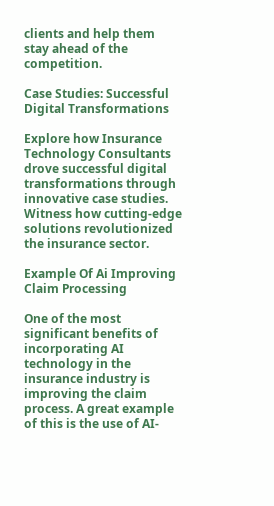clients and help them stay ahead of the competition.

Case Studies: Successful Digital Transformations

Explore how Insurance Technology Consultants drove successful digital transformations through innovative case studies. Witness how cutting-edge solutions revolutionized the insurance sector.

Example Of Ai Improving Claim Processing

One of the most significant benefits of incorporating AI technology in the insurance industry is improving the claim process. A great example of this is the use of AI-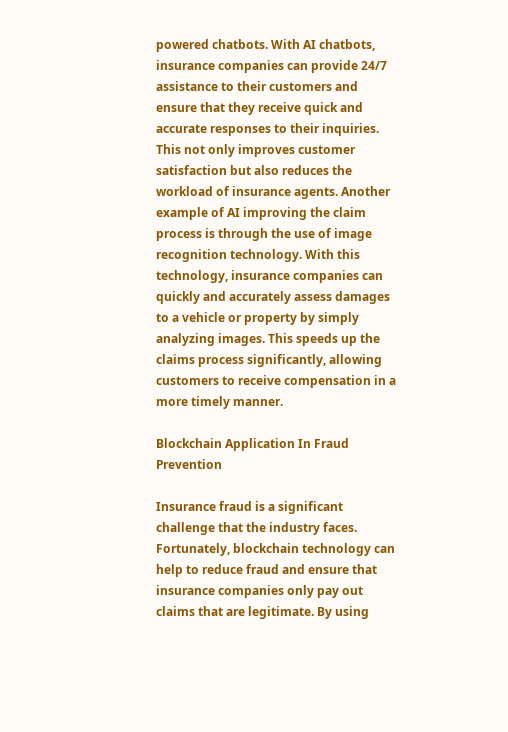powered chatbots. With AI chatbots, insurance companies can provide 24/7 assistance to their customers and ensure that they receive quick and accurate responses to their inquiries. This not only improves customer satisfaction but also reduces the workload of insurance agents. Another example of AI improving the claim process is through the use of image recognition technology. With this technology, insurance companies can quickly and accurately assess damages to a vehicle or property by simply analyzing images. This speeds up the claims process significantly, allowing customers to receive compensation in a more timely manner.

Blockchain Application In Fraud Prevention

Insurance fraud is a significant challenge that the industry faces. Fortunately, blockchain technology can help to reduce fraud and ensure that insurance companies only pay out claims that are legitimate. By using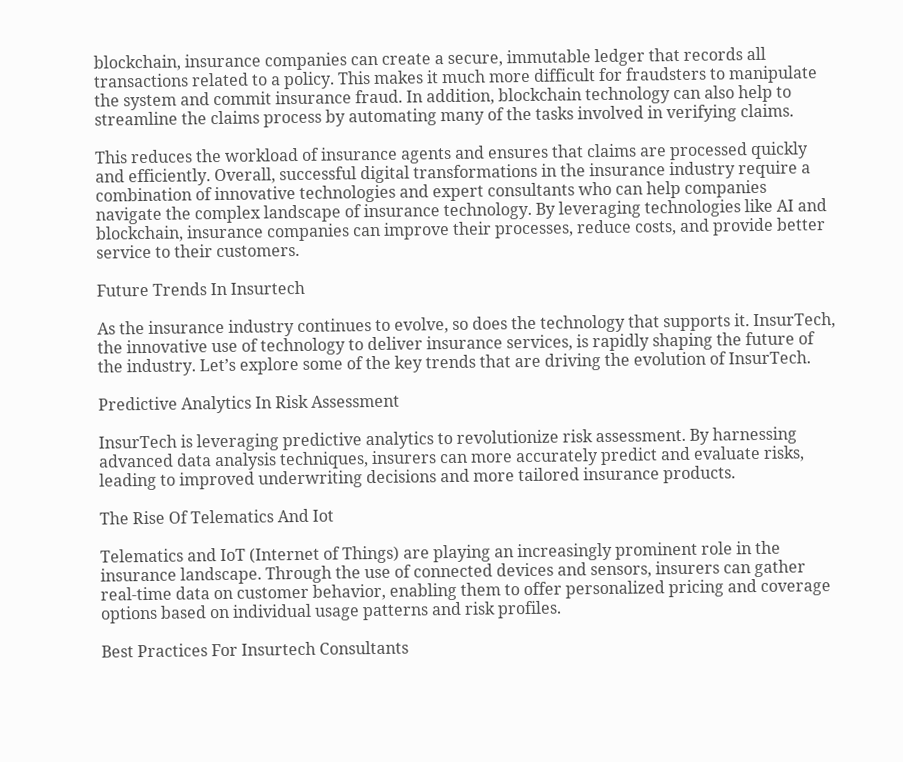blockchain, insurance companies can create a secure, immutable ledger that records all transactions related to a policy. This makes it much more difficult for fraudsters to manipulate the system and commit insurance fraud. In addition, blockchain technology can also help to streamline the claims process by automating many of the tasks involved in verifying claims.

This reduces the workload of insurance agents and ensures that claims are processed quickly and efficiently. Overall, successful digital transformations in the insurance industry require a combination of innovative technologies and expert consultants who can help companies navigate the complex landscape of insurance technology. By leveraging technologies like AI and blockchain, insurance companies can improve their processes, reduce costs, and provide better service to their customers.

Future Trends In Insurtech

As the insurance industry continues to evolve, so does the technology that supports it. InsurTech, the innovative use of technology to deliver insurance services, is rapidly shaping the future of the industry. Let’s explore some of the key trends that are driving the evolution of InsurTech.

Predictive Analytics In Risk Assessment

InsurTech is leveraging predictive analytics to revolutionize risk assessment. By harnessing advanced data analysis techniques, insurers can more accurately predict and evaluate risks, leading to improved underwriting decisions and more tailored insurance products.

The Rise Of Telematics And Iot

Telematics and IoT (Internet of Things) are playing an increasingly prominent role in the insurance landscape. Through the use of connected devices and sensors, insurers can gather real-time data on customer behavior, enabling them to offer personalized pricing and coverage options based on individual usage patterns and risk profiles.

Best Practices For Insurtech Consultants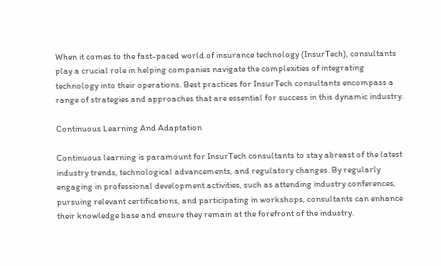When it comes to the fast-paced world of insurance technology (InsurTech), consultants play a crucial role in helping companies navigate the complexities of integrating technology into their operations. Best practices for InsurTech consultants encompass a range of strategies and approaches that are essential for success in this dynamic industry.

Continuous Learning And Adaptation

Continuous learning is paramount for InsurTech consultants to stay abreast of the latest industry trends, technological advancements, and regulatory changes. By regularly engaging in professional development activities, such as attending industry conferences, pursuing relevant certifications, and participating in workshops, consultants can enhance their knowledge base and ensure they remain at the forefront of the industry.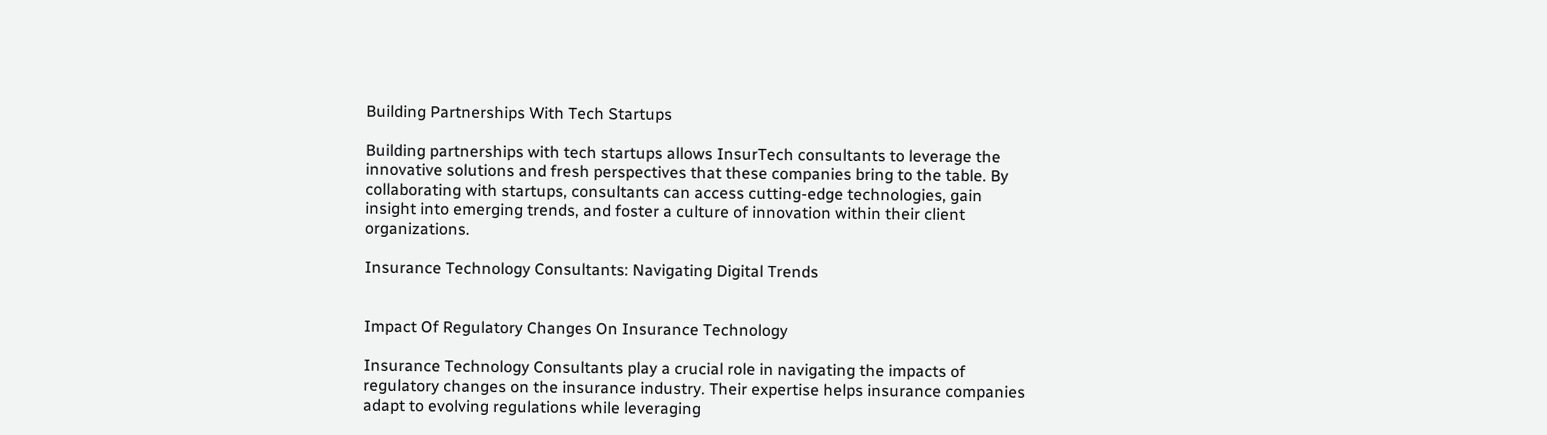Building Partnerships With Tech Startups

Building partnerships with tech startups allows InsurTech consultants to leverage the innovative solutions and fresh perspectives that these companies bring to the table. By collaborating with startups, consultants can access cutting-edge technologies, gain insight into emerging trends, and foster a culture of innovation within their client organizations.

Insurance Technology Consultants: Navigating Digital Trends


Impact Of Regulatory Changes On Insurance Technology

Insurance Technology Consultants play a crucial role in navigating the impacts of regulatory changes on the insurance industry. Their expertise helps insurance companies adapt to evolving regulations while leveraging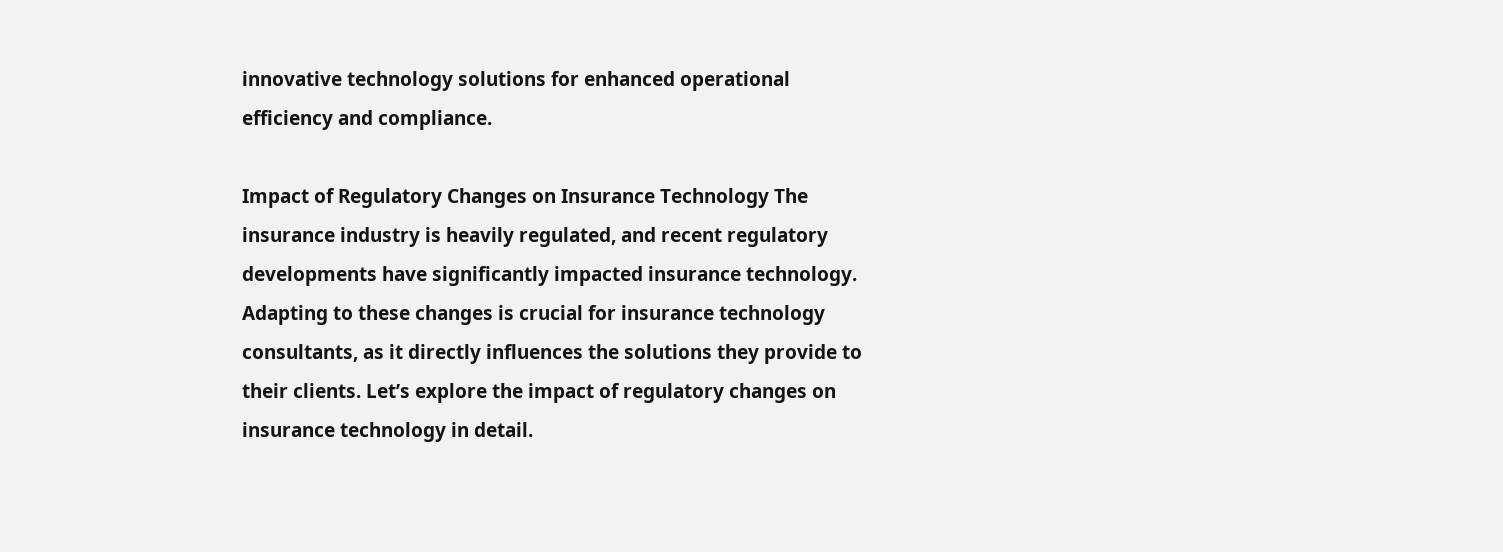innovative technology solutions for enhanced operational efficiency and compliance.

Impact of Regulatory Changes on Insurance Technology The insurance industry is heavily regulated, and recent regulatory developments have significantly impacted insurance technology. Adapting to these changes is crucial for insurance technology consultants, as it directly influences the solutions they provide to their clients. Let’s explore the impact of regulatory changes on insurance technology in detail.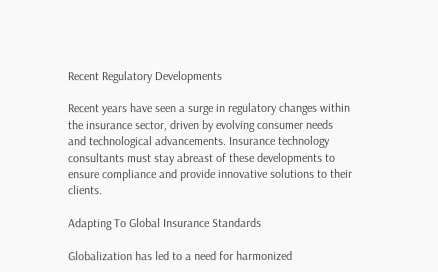Recent Regulatory Developments

Recent years have seen a surge in regulatory changes within the insurance sector, driven by evolving consumer needs and technological advancements. Insurance technology consultants must stay abreast of these developments to ensure compliance and provide innovative solutions to their clients.

Adapting To Global Insurance Standards

Globalization has led to a need for harmonized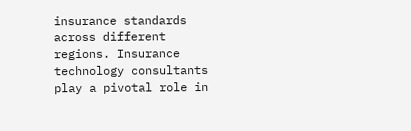insurance standards across different regions. Insurance technology consultants play a pivotal role in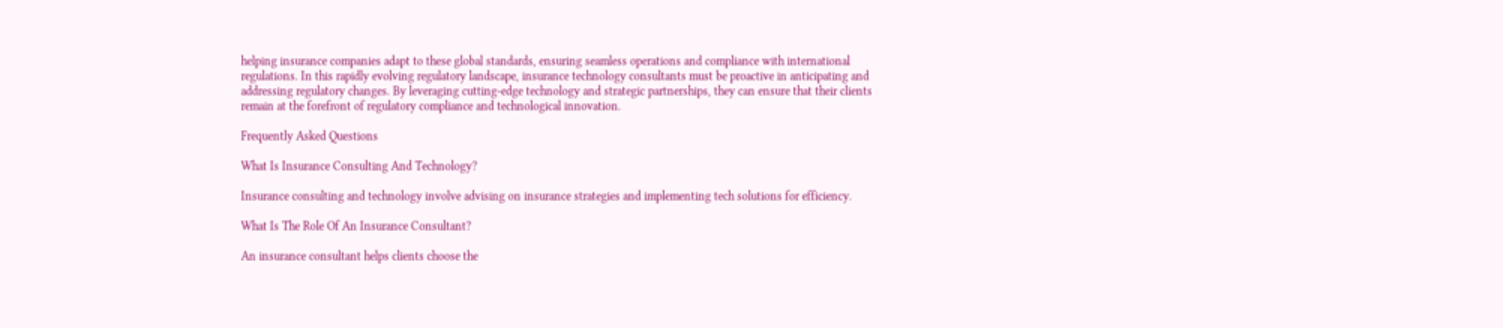helping insurance companies adapt to these global standards, ensuring seamless operations and compliance with international regulations. In this rapidly evolving regulatory landscape, insurance technology consultants must be proactive in anticipating and addressing regulatory changes. By leveraging cutting-edge technology and strategic partnerships, they can ensure that their clients remain at the forefront of regulatory compliance and technological innovation.

Frequently Asked Questions

What Is Insurance Consulting And Technology?

Insurance consulting and technology involve advising on insurance strategies and implementing tech solutions for efficiency.

What Is The Role Of An Insurance Consultant?

An insurance consultant helps clients choose the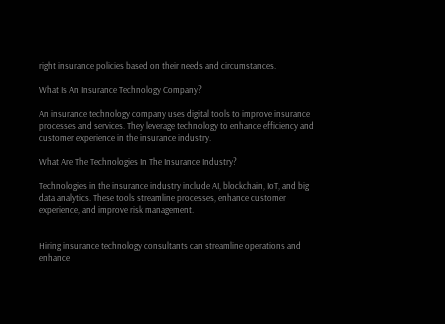right insurance policies based on their needs and circumstances.

What Is An Insurance Technology Company?

An insurance technology company uses digital tools to improve insurance processes and services. They leverage technology to enhance efficiency and customer experience in the insurance industry.

What Are The Technologies In The Insurance Industry?

Technologies in the insurance industry include AI, blockchain, IoT, and big data analytics. These tools streamline processes, enhance customer experience, and improve risk management.


Hiring insurance technology consultants can streamline operations and enhance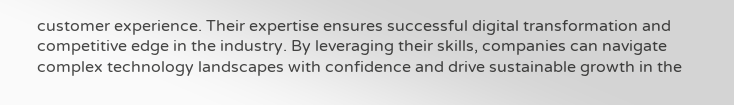customer experience. Their expertise ensures successful digital transformation and competitive edge in the industry. By leveraging their skills, companies can navigate complex technology landscapes with confidence and drive sustainable growth in the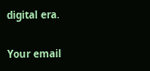digital era.


Your email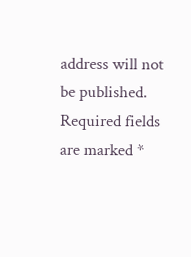address will not be published. Required fields are marked *